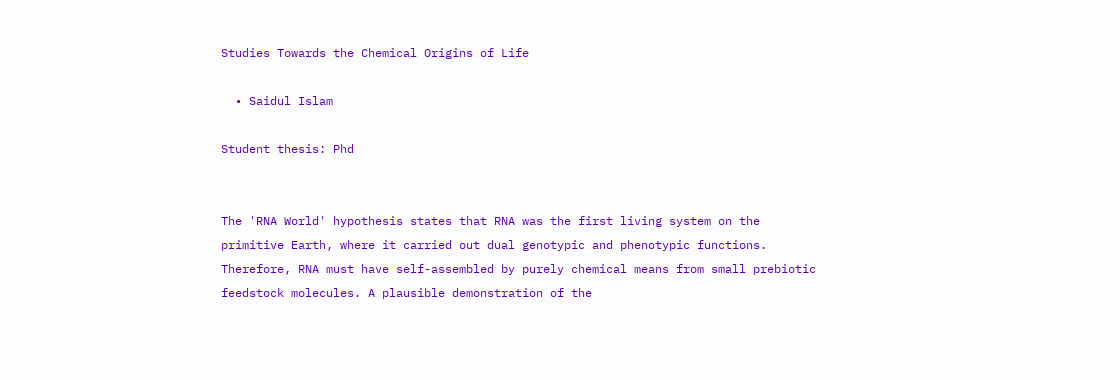Studies Towards the Chemical Origins of Life

  • Saidul Islam

Student thesis: Phd


The 'RNA World' hypothesis states that RNA was the first living system on the primitive Earth, where it carried out dual genotypic and phenotypic functions. Therefore, RNA must have self-assembled by purely chemical means from small prebiotic feedstock molecules. A plausible demonstration of the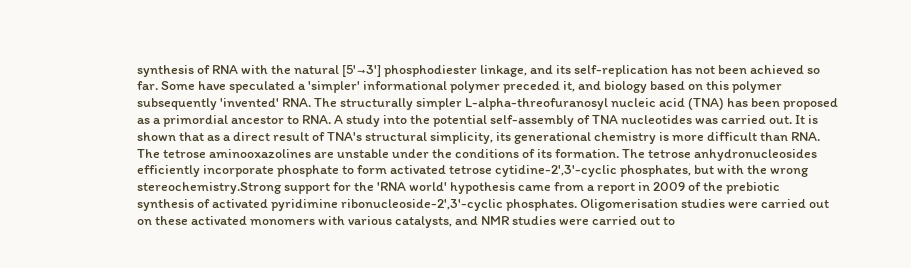synthesis of RNA with the natural [5'→3'] phosphodiester linkage, and its self-replication has not been achieved so far. Some have speculated a 'simpler' informational polymer preceded it, and biology based on this polymer subsequently 'invented' RNA. The structurally simpler L-alpha-threofuranosyl nucleic acid (TNA) has been proposed as a primordial ancestor to RNA. A study into the potential self-assembly of TNA nucleotides was carried out. It is shown that as a direct result of TNA's structural simplicity, its generational chemistry is more difficult than RNA. The tetrose aminooxazolines are unstable under the conditions of its formation. The tetrose anhydronucleosides efficiently incorporate phosphate to form activated tetrose cytidine-2',3'-cyclic phosphates, but with the wrong stereochemistry.Strong support for the 'RNA world' hypothesis came from a report in 2009 of the prebiotic synthesis of activated pyridimine ribonucleoside-2',3'-cyclic phosphates. Oligomerisation studies were carried out on these activated monomers with various catalysts, and NMR studies were carried out to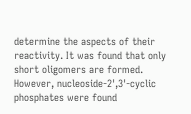determine the aspects of their reactivity. It was found that only short oligomers are formed. However, nucleoside-2',3'-cyclic phosphates were found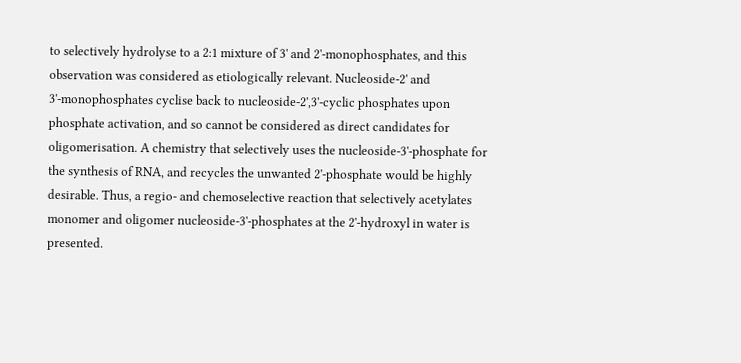to selectively hydrolyse to a 2:1 mixture of 3' and 2'-monophosphates, and this observation was considered as etiologically relevant. Nucleoside-2' and 3'-monophosphates cyclise back to nucleoside-2',3'-cyclic phosphates upon phosphate activation, and so cannot be considered as direct candidates for oligomerisation. A chemistry that selectively uses the nucleoside-3'-phosphate for the synthesis of RNA, and recycles the unwanted 2'-phosphate would be highly desirable. Thus, a regio- and chemoselective reaction that selectively acetylates monomer and oligomer nucleoside-3'-phosphates at the 2'-hydroxyl in water is presented.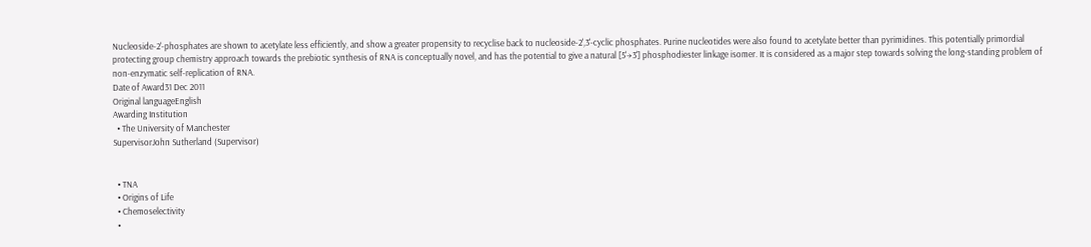Nucleoside-2'-phosphates are shown to acetylate less efficiently, and show a greater propensity to recyclise back to nucleoside-2',3'-cyclic phosphates. Purine nucleotides were also found to acetylate better than pyrimidines. This potentially primordial protecting group chemistry approach towards the prebiotic synthesis of RNA is conceptually novel, and has the potential to give a natural [5'→3'] phosphodiester linkage isomer. It is considered as a major step towards solving the long-standing problem of non-enzymatic self-replication of RNA.
Date of Award31 Dec 2011
Original languageEnglish
Awarding Institution
  • The University of Manchester
SupervisorJohn Sutherland (Supervisor)


  • TNA
  • Origins of Life
  • Chemoselectivity
  •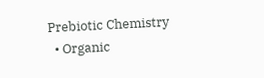Prebiotic Chemistry
  • Organic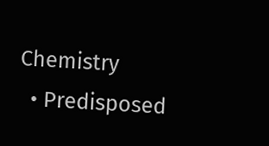Chemistry
  • Predisposed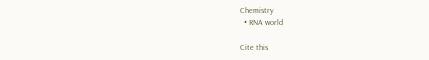Chemistry
  • RNA world

Cite this